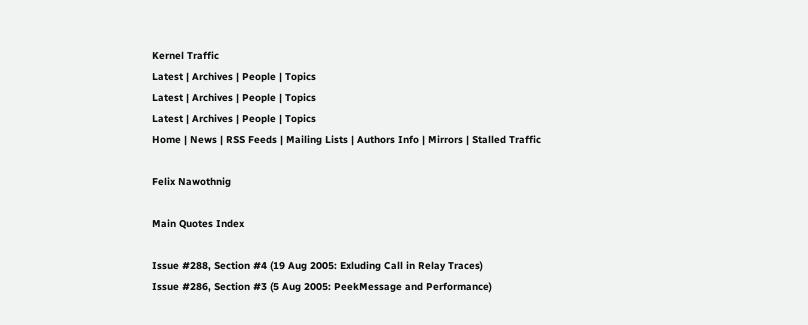Kernel Traffic
Latest | Archives | People | Topics
Latest | Archives | People | Topics
Latest | Archives | People | Topics
Home | News | RSS Feeds | Mailing Lists | Authors Info | Mirrors | Stalled Traffic

Felix Nawothnig

Main Quotes Index

Issue #288, Section #4 (19 Aug 2005: Exluding Call in Relay Traces)
Issue #286, Section #3 (5 Aug 2005: PeekMessage and Performance)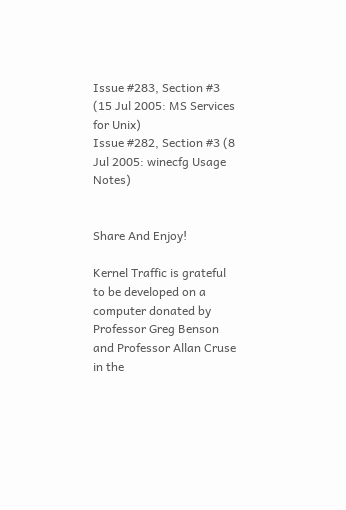Issue #283, Section #3 (15 Jul 2005: MS Services for Unix)
Issue #282, Section #3 (8 Jul 2005: winecfg Usage Notes)


Share And Enjoy!

Kernel Traffic is grateful to be developed on a computer donated by Professor Greg Benson and Professor Allan Cruse in the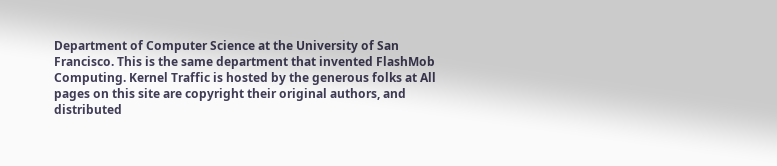Department of Computer Science at the University of San Francisco. This is the same department that invented FlashMob Computing. Kernel Traffic is hosted by the generous folks at All pages on this site are copyright their original authors, and distributed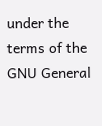under the terms of the GNU General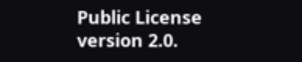Public License version 2.0.